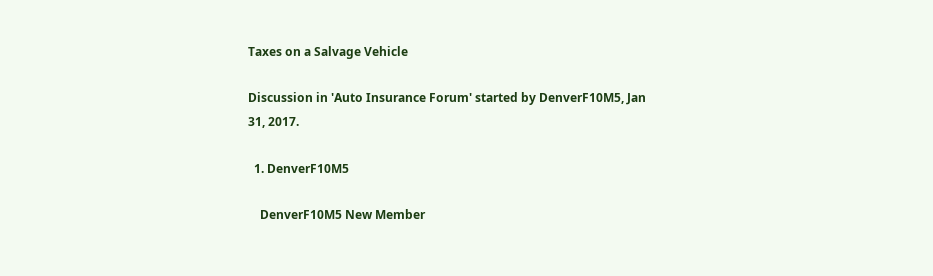Taxes on a Salvage Vehicle

Discussion in 'Auto Insurance Forum' started by DenverF10M5, Jan 31, 2017.

  1. DenverF10M5

    DenverF10M5 New Member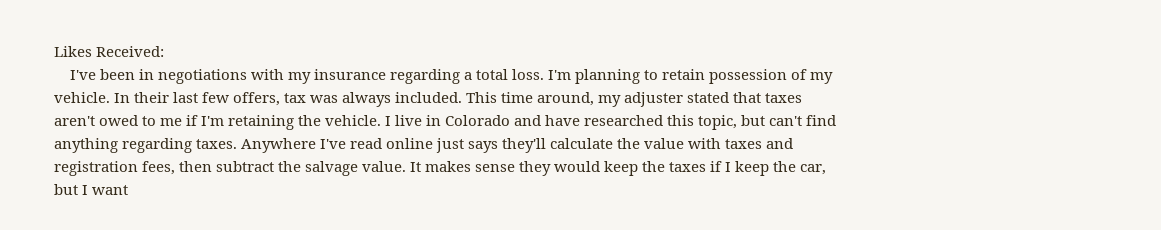Likes Received:
    I've been in negotiations with my insurance regarding a total loss. I'm planning to retain possession of my vehicle. In their last few offers, tax was always included. This time around, my adjuster stated that taxes aren't owed to me if I'm retaining the vehicle. I live in Colorado and have researched this topic, but can't find anything regarding taxes. Anywhere I've read online just says they'll calculate the value with taxes and registration fees, then subtract the salvage value. It makes sense they would keep the taxes if I keep the car, but I want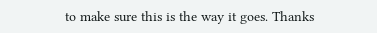to make sure this is the way it goes. Thanks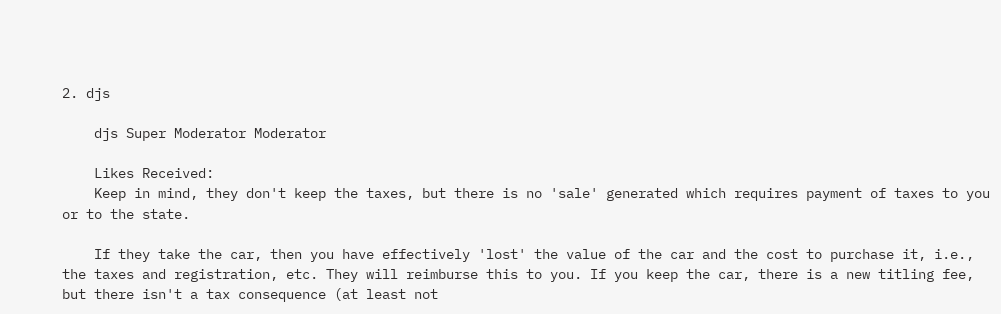2. djs

    djs Super Moderator Moderator

    Likes Received:
    Keep in mind, they don't keep the taxes, but there is no 'sale' generated which requires payment of taxes to you or to the state.

    If they take the car, then you have effectively 'lost' the value of the car and the cost to purchase it, i.e., the taxes and registration, etc. They will reimburse this to you. If you keep the car, there is a new titling fee, but there isn't a tax consequence (at least not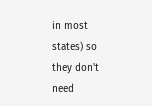in most states) so they don't need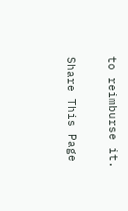to reimburse it.

Share This Page